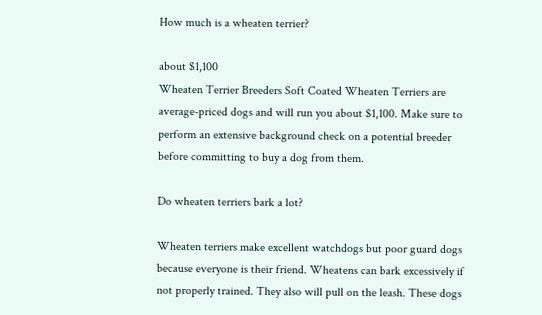How much is a wheaten terrier?

about $1,100
Wheaten Terrier Breeders Soft Coated Wheaten Terriers are average-priced dogs and will run you about $1,100. Make sure to perform an extensive background check on a potential breeder before committing to buy a dog from them.

Do wheaten terriers bark a lot?

Wheaten terriers make excellent watchdogs but poor guard dogs because everyone is their friend. Wheatens can bark excessively if not properly trained. They also will pull on the leash. These dogs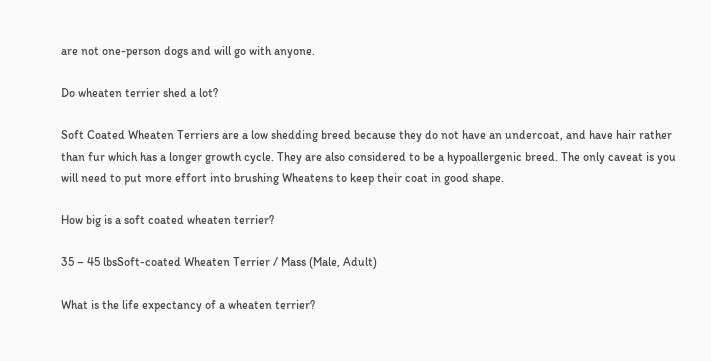are not one-person dogs and will go with anyone.

Do wheaten terrier shed a lot?

Soft Coated Wheaten Terriers are a low shedding breed because they do not have an undercoat, and have hair rather than fur which has a longer growth cycle. They are also considered to be a hypoallergenic breed. The only caveat is you will need to put more effort into brushing Wheatens to keep their coat in good shape.

How big is a soft coated wheaten terrier?

35 – 45 lbsSoft-coated Wheaten Terrier / Mass (Male, Adult)

What is the life expectancy of a wheaten terrier?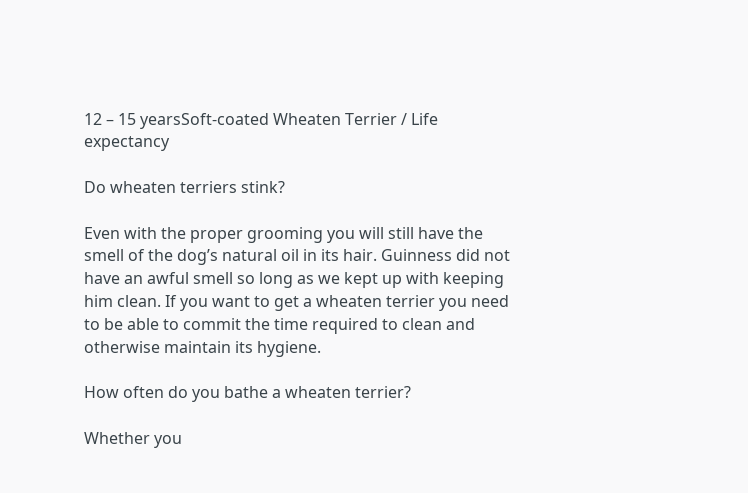12 – 15 yearsSoft-coated Wheaten Terrier / Life expectancy

Do wheaten terriers stink?

Even with the proper grooming you will still have the smell of the dog’s natural oil in its hair. Guinness did not have an awful smell so long as we kept up with keeping him clean. If you want to get a wheaten terrier you need to be able to commit the time required to clean and otherwise maintain its hygiene.

How often do you bathe a wheaten terrier?

Whether you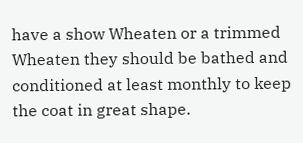have a show Wheaten or a trimmed Wheaten they should be bathed and conditioned at least monthly to keep the coat in great shape.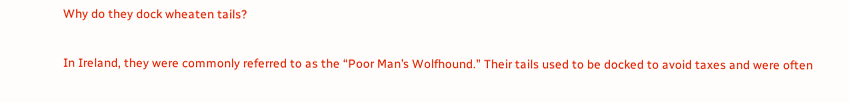Why do they dock wheaten tails?

In Ireland, they were commonly referred to as the “Poor Man’s Wolfhound.” Their tails used to be docked to avoid taxes and were often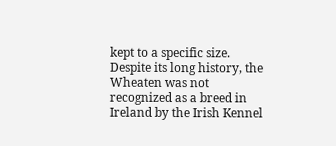kept to a specific size. Despite its long history, the Wheaten was not recognized as a breed in Ireland by the Irish Kennel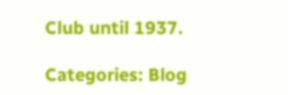Club until 1937.

Categories: Blog